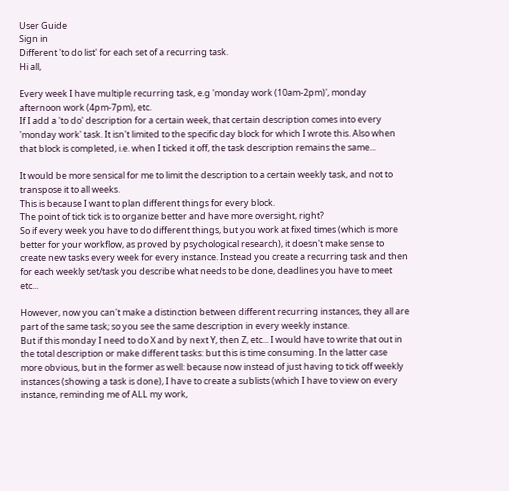User Guide
Sign in
Different 'to do list' for each set of a recurring task.
Hi all,

Every week I have multiple recurring task, e.g 'monday work (10am-2pm)', monday afternoon work (4pm-7pm), etc.
If I add a 'to do' description for a certain week, that certain description comes into every 'monday work' task. It isn't limited to the specific day block for which I wrote this. Also when that block is completed, i.e. when I ticked it off, the task description remains the same...

It would be more sensical for me to limit the description to a certain weekly task, and not to transpose it to all weeks.
This is because I want to plan different things for every block.
The point of tick tick is to organize better and have more oversight, right?
So if every week you have to do different things, but you work at fixed times (which is more better for your workflow, as proved by psychological research), it doesn't make sense to create new tasks every week for every instance. Instead you create a recurring task and then for each weekly set/task you describe what needs to be done, deadlines you have to meet etc...

However, now you can't make a distinction between different recurring instances, they all are part of the same task; so you see the same description in every weekly instance.
But if this monday I need to do X and by next Y, then Z, etc... I would have to write that out in the total description or make different tasks: but this is time consuming. In the latter case more obvious, but in the former as well: because now instead of just having to tick off weekly instances (showing a task is done), I have to create a sublists (which I have to view on every instance, reminding me of ALL my work,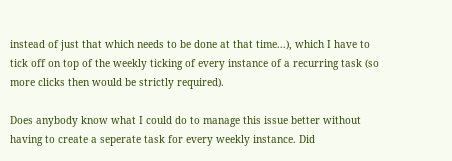instead of just that which needs to be done at that time...), which I have to tick off on top of the weekly ticking of every instance of a recurring task (so more clicks then would be strictly required).

Does anybody know what I could do to manage this issue better without having to create a seperate task for every weekly instance. Did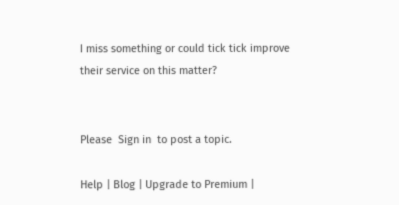I miss something or could tick tick improve their service on this matter?


Please  Sign in  to post a topic.

Help | Blog | Upgrade to Premium |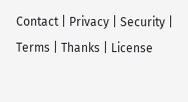Contact | Privacy | Security | Terms | Thanks | License